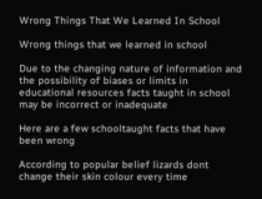Wrong Things That We Learned In School

Wrong things that we learned in school

Due to the changing nature of information and the possibility of biases or limits in educational resources facts taught in school may be incorrect or inadequate

Here are a few schooltaught facts that have been wrong

According to popular belief lizards dont change their skin colour every time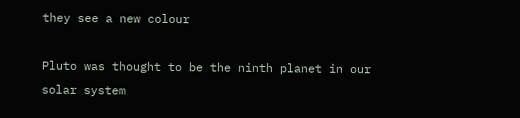they see a new colour

Pluto was thought to be the ninth planet in our solar system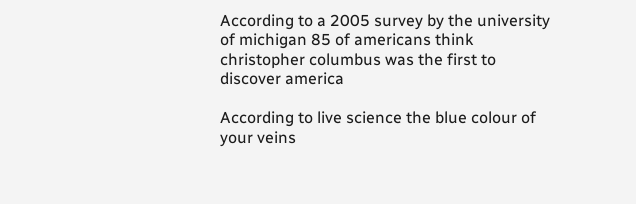According to a 2005 survey by the university of michigan 85 of americans think christopher columbus was the first to discover america

According to live science the blue colour of your veins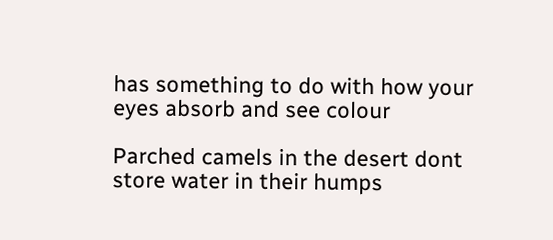has something to do with how your eyes absorb and see colour

Parched camels in the desert dont store water in their humps